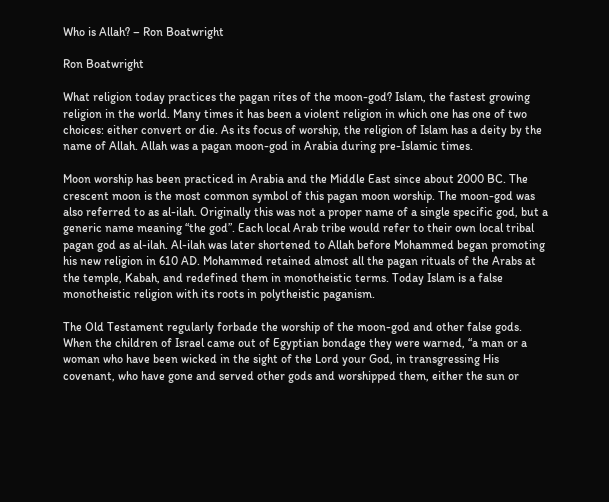Who is Allah? – Ron Boatwright

Ron Boatwright

What religion today practices the pagan rites of the moon-god? Islam, the fastest growing religion in the world. Many times it has been a violent religion in which one has one of two choices: either convert or die. As its focus of worship, the religion of Islam has a deity by the name of Allah. Allah was a pagan moon-god in Arabia during pre-Islamic times.

Moon worship has been practiced in Arabia and the Middle East since about 2000 BC. The crescent moon is the most common symbol of this pagan moon worship. The moon-god was also referred to as al-ilah. Originally this was not a proper name of a single specific god, but a generic name meaning “the god”. Each local Arab tribe would refer to their own local tribal pagan god as al-ilah. Al-ilah was later shortened to Allah before Mohammed began promoting his new religion in 610 AD. Mohammed retained almost all the pagan rituals of the Arabs at the temple, Kabah, and redefined them in monotheistic terms. Today Islam is a false monotheistic religion with its roots in polytheistic paganism.

The Old Testament regularly forbade the worship of the moon-god and other false gods. When the children of Israel came out of Egyptian bondage they were warned, “a man or a woman who have been wicked in the sight of the Lord your God, in transgressing His covenant, who have gone and served other gods and worshipped them, either the sun or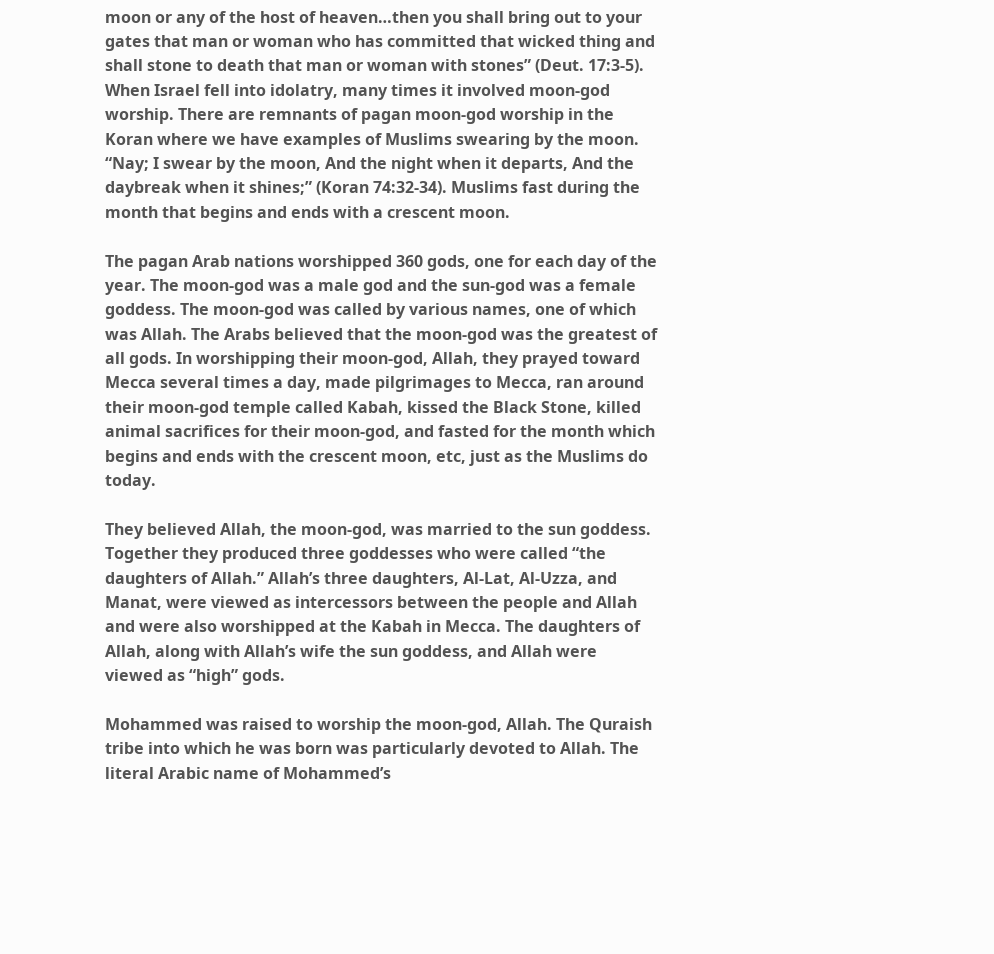moon or any of the host of heaven…then you shall bring out to your gates that man or woman who has committed that wicked thing and shall stone to death that man or woman with stones” (Deut. 17:3-5). When Israel fell into idolatry, many times it involved moon-god worship. There are remnants of pagan moon-god worship in the Koran where we have examples of Muslims swearing by the moon. “Nay; I swear by the moon, And the night when it departs, And the daybreak when it shines;” (Koran 74:32-34). Muslims fast during the month that begins and ends with a crescent moon.

The pagan Arab nations worshipped 360 gods, one for each day of the year. The moon-god was a male god and the sun-god was a female goddess. The moon-god was called by various names, one of which was Allah. The Arabs believed that the moon-god was the greatest of all gods. In worshipping their moon-god, Allah, they prayed toward Mecca several times a day, made pilgrimages to Mecca, ran around their moon-god temple called Kabah, kissed the Black Stone, killed animal sacrifices for their moon-god, and fasted for the month which begins and ends with the crescent moon, etc, just as the Muslims do today.

They believed Allah, the moon-god, was married to the sun goddess. Together they produced three goddesses who were called “the daughters of Allah.” Allah’s three daughters, Al-Lat, Al-Uzza, and Manat, were viewed as intercessors between the people and Allah and were also worshipped at the Kabah in Mecca. The daughters of Allah, along with Allah’s wife the sun goddess, and Allah were viewed as “high” gods.

Mohammed was raised to worship the moon-god, Allah. The Quraish tribe into which he was born was particularly devoted to Allah. The literal Arabic name of Mohammed’s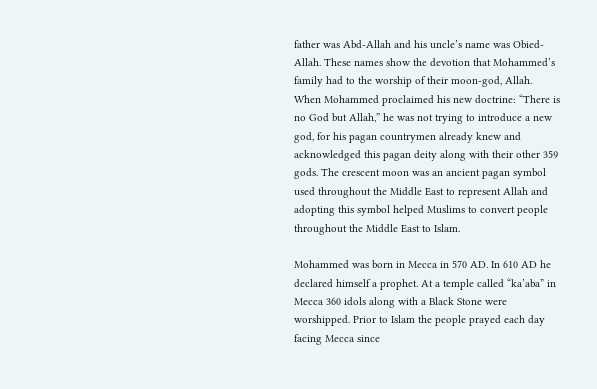father was Abd-Allah and his uncle’s name was Obied-Allah. These names show the devotion that Mohammed’s family had to the worship of their moon-god, Allah. When Mohammed proclaimed his new doctrine: “There is no God but Allah,” he was not trying to introduce a new god, for his pagan countrymen already knew and acknowledged this pagan deity along with their other 359 gods. The crescent moon was an ancient pagan symbol used throughout the Middle East to represent Allah and adopting this symbol helped Muslims to convert people throughout the Middle East to Islam.

Mohammed was born in Mecca in 570 AD. In 610 AD he declared himself a prophet. At a temple called “ka’aba” in Mecca 360 idols along with a Black Stone were worshipped. Prior to Islam the people prayed each day facing Mecca since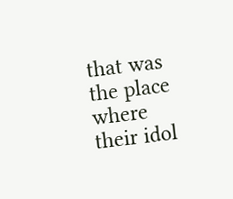that was the place where their idol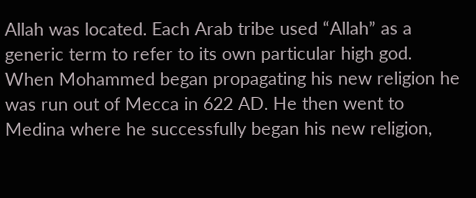Allah was located. Each Arab tribe used “Allah” as a generic term to refer to its own particular high god. When Mohammed began propagating his new religion he was run out of Mecca in 622 AD. He then went to Medina where he successfully began his new religion,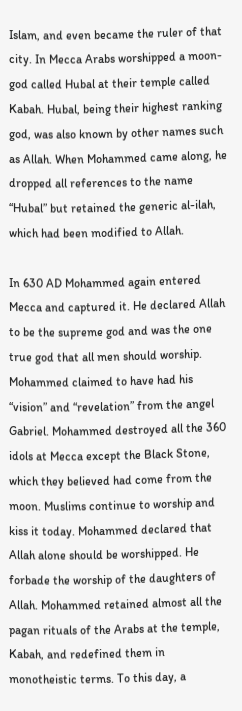Islam, and even became the ruler of that city. In Mecca Arabs worshipped a moon-god called Hubal at their temple called Kabah. Hubal, being their highest ranking god, was also known by other names such as Allah. When Mohammed came along, he dropped all references to the name “Hubal” but retained the generic al-ilah, which had been modified to Allah.

In 630 AD Mohammed again entered Mecca and captured it. He declared Allah to be the supreme god and was the one true god that all men should worship. Mohammed claimed to have had his “vision” and “revelation” from the angel Gabriel. Mohammed destroyed all the 360 idols at Mecca except the Black Stone, which they believed had come from the moon. Muslims continue to worship and kiss it today. Mohammed declared that Allah alone should be worshipped. He forbade the worship of the daughters of Allah. Mohammed retained almost all the pagan rituals of the Arabs at the temple, Kabah, and redefined them in monotheistic terms. To this day, a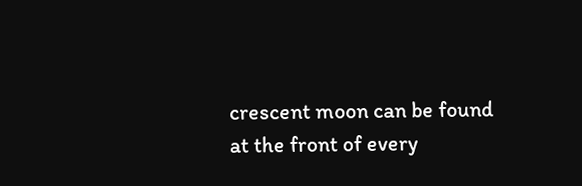crescent moon can be found at the front of every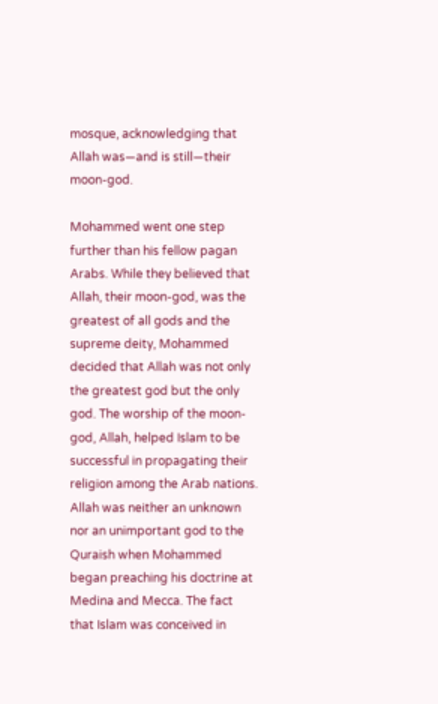mosque, acknowledging that Allah was—and is still—their moon-god.

Mohammed went one step further than his fellow pagan Arabs. While they believed that Allah, their moon-god, was the greatest of all gods and the supreme deity, Mohammed decided that Allah was not only the greatest god but the only god. The worship of the moon-god, Allah, helped Islam to be successful in propagating their religion among the Arab nations. Allah was neither an unknown nor an unimportant god to the Quraish when Mohammed began preaching his doctrine at Medina and Mecca. The fact that Islam was conceived in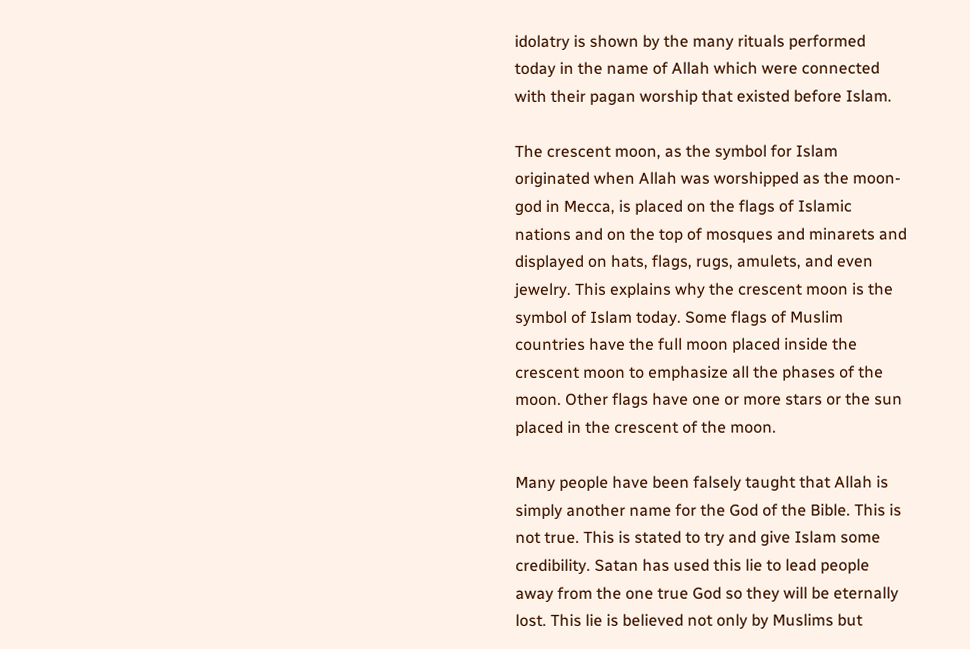idolatry is shown by the many rituals performed today in the name of Allah which were connected with their pagan worship that existed before Islam.

The crescent moon, as the symbol for Islam originated when Allah was worshipped as the moon-god in Mecca, is placed on the flags of Islamic nations and on the top of mosques and minarets and displayed on hats, flags, rugs, amulets, and even jewelry. This explains why the crescent moon is the symbol of Islam today. Some flags of Muslim countries have the full moon placed inside the crescent moon to emphasize all the phases of the moon. Other flags have one or more stars or the sun placed in the crescent of the moon.

Many people have been falsely taught that Allah is simply another name for the God of the Bible. This is not true. This is stated to try and give Islam some credibility. Satan has used this lie to lead people away from the one true God so they will be eternally lost. This lie is believed not only by Muslims but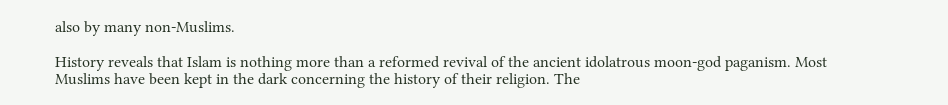also by many non-Muslims.

History reveals that Islam is nothing more than a reformed revival of the ancient idolatrous moon-god paganism. Most Muslims have been kept in the dark concerning the history of their religion. The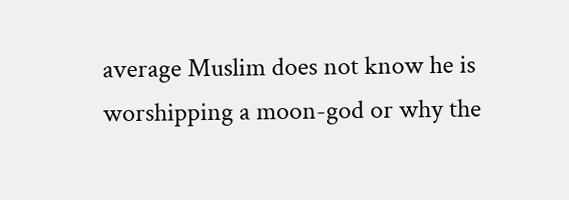average Muslim does not know he is worshipping a moon-god or why the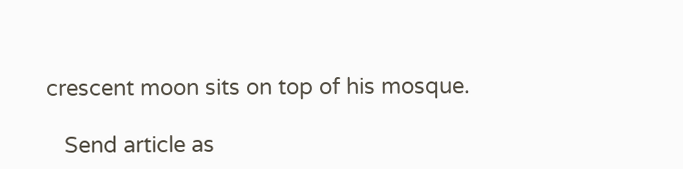crescent moon sits on top of his mosque.

   Send article as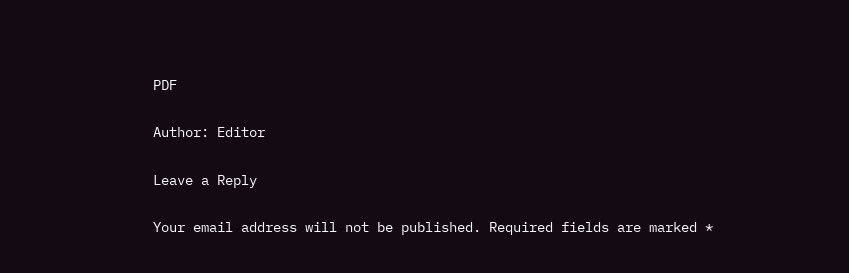PDF

Author: Editor

Leave a Reply

Your email address will not be published. Required fields are marked *